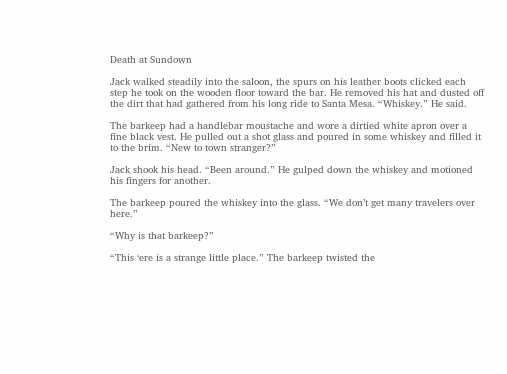Death at Sundown

Jack walked steadily into the saloon, the spurs on his leather boots clicked each step he took on the wooden floor toward the bar. He removed his hat and dusted off the dirt that had gathered from his long ride to Santa Mesa. “Whiskey.” He said.

The barkeep had a handlebar moustache and wore a dirtied white apron over a fine black vest. He pulled out a shot glass and poured in some whiskey and filled it to the brim. “New to town stranger?”

Jack shook his head. “Been around.” He gulped down the whiskey and motioned his fingers for another.

The barkeep poured the whiskey into the glass. “We don’t get many travelers over here.”

“Why is that barkeep?”

“This ‘ere is a strange little place.” The barkeep twisted the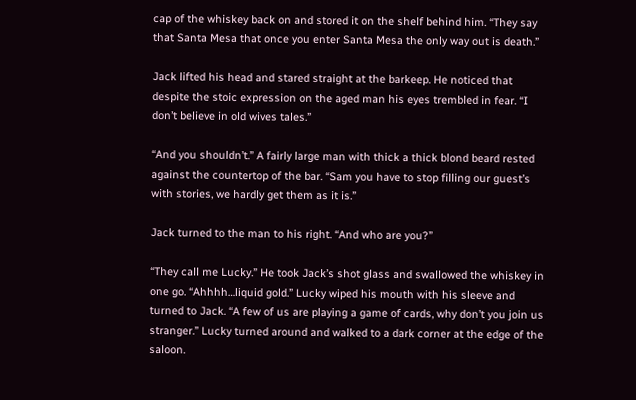cap of the whiskey back on and stored it on the shelf behind him. “They say that Santa Mesa that once you enter Santa Mesa the only way out is death.”

Jack lifted his head and stared straight at the barkeep. He noticed that despite the stoic expression on the aged man his eyes trembled in fear. “I don’t believe in old wives tales.”

“And you shouldn’t.” A fairly large man with thick a thick blond beard rested against the countertop of the bar. “Sam you have to stop filling our guest’s with stories, we hardly get them as it is.”

Jack turned to the man to his right. “And who are you?”

“They call me Lucky.” He took Jack’s shot glass and swallowed the whiskey in one go. “Ahhhh…liquid gold.” Lucky wiped his mouth with his sleeve and turned to Jack. “A few of us are playing a game of cards, why don’t you join us stranger.” Lucky turned around and walked to a dark corner at the edge of the saloon.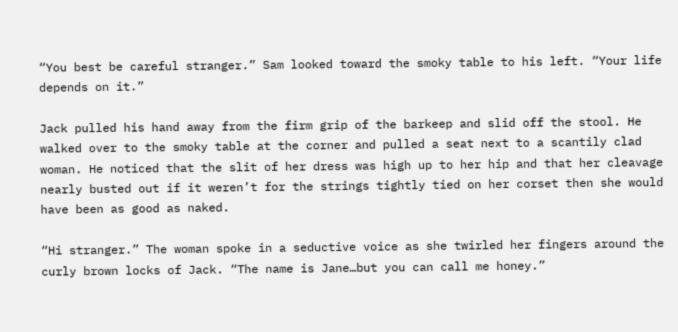“You best be careful stranger.” Sam looked toward the smoky table to his left. “Your life depends on it.”

Jack pulled his hand away from the firm grip of the barkeep and slid off the stool. He walked over to the smoky table at the corner and pulled a seat next to a scantily clad woman. He noticed that the slit of her dress was high up to her hip and that her cleavage nearly busted out if it weren’t for the strings tightly tied on her corset then she would have been as good as naked.

“Hi stranger.” The woman spoke in a seductive voice as she twirled her fingers around the curly brown locks of Jack. “The name is Jane…but you can call me honey.”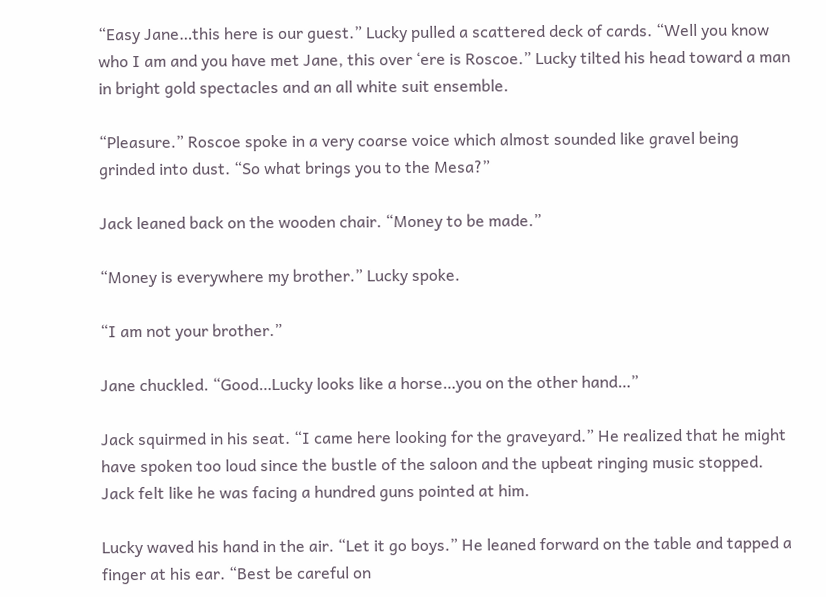“Easy Jane…this here is our guest.” Lucky pulled a scattered deck of cards. “Well you know who I am and you have met Jane, this over ‘ere is Roscoe.” Lucky tilted his head toward a man in bright gold spectacles and an all white suit ensemble.

“Pleasure.” Roscoe spoke in a very coarse voice which almost sounded like gravel being grinded into dust. “So what brings you to the Mesa?”

Jack leaned back on the wooden chair. “Money to be made.”

“Money is everywhere my brother.” Lucky spoke.

“I am not your brother.”

Jane chuckled. “Good…Lucky looks like a horse…you on the other hand…”

Jack squirmed in his seat. “I came here looking for the graveyard.” He realized that he might have spoken too loud since the bustle of the saloon and the upbeat ringing music stopped. Jack felt like he was facing a hundred guns pointed at him.

Lucky waved his hand in the air. “Let it go boys.” He leaned forward on the table and tapped a finger at his ear. “Best be careful on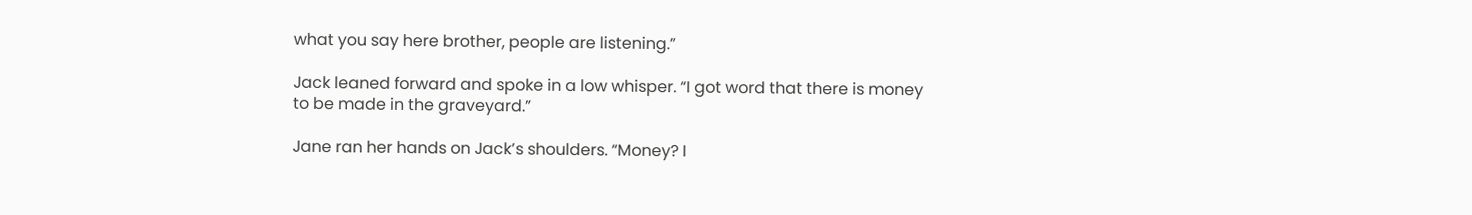what you say here brother, people are listening.”

Jack leaned forward and spoke in a low whisper. “I got word that there is money to be made in the graveyard.”

Jane ran her hands on Jack’s shoulders. “Money? I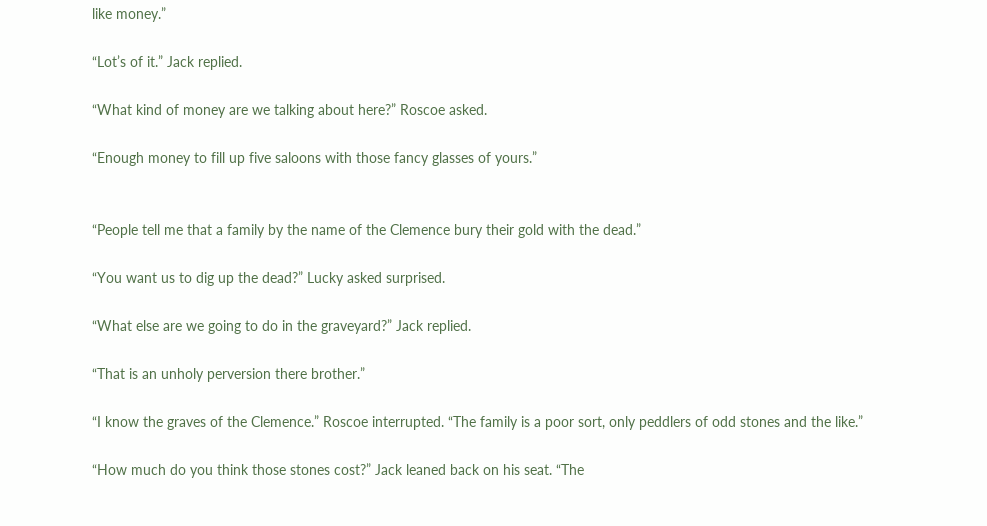like money.”

“Lot’s of it.” Jack replied.

“What kind of money are we talking about here?” Roscoe asked.

“Enough money to fill up five saloons with those fancy glasses of yours.”


“People tell me that a family by the name of the Clemence bury their gold with the dead.”

“You want us to dig up the dead?” Lucky asked surprised.

“What else are we going to do in the graveyard?” Jack replied.

“That is an unholy perversion there brother.”

“I know the graves of the Clemence.” Roscoe interrupted. “The family is a poor sort, only peddlers of odd stones and the like.”

“How much do you think those stones cost?” Jack leaned back on his seat. “The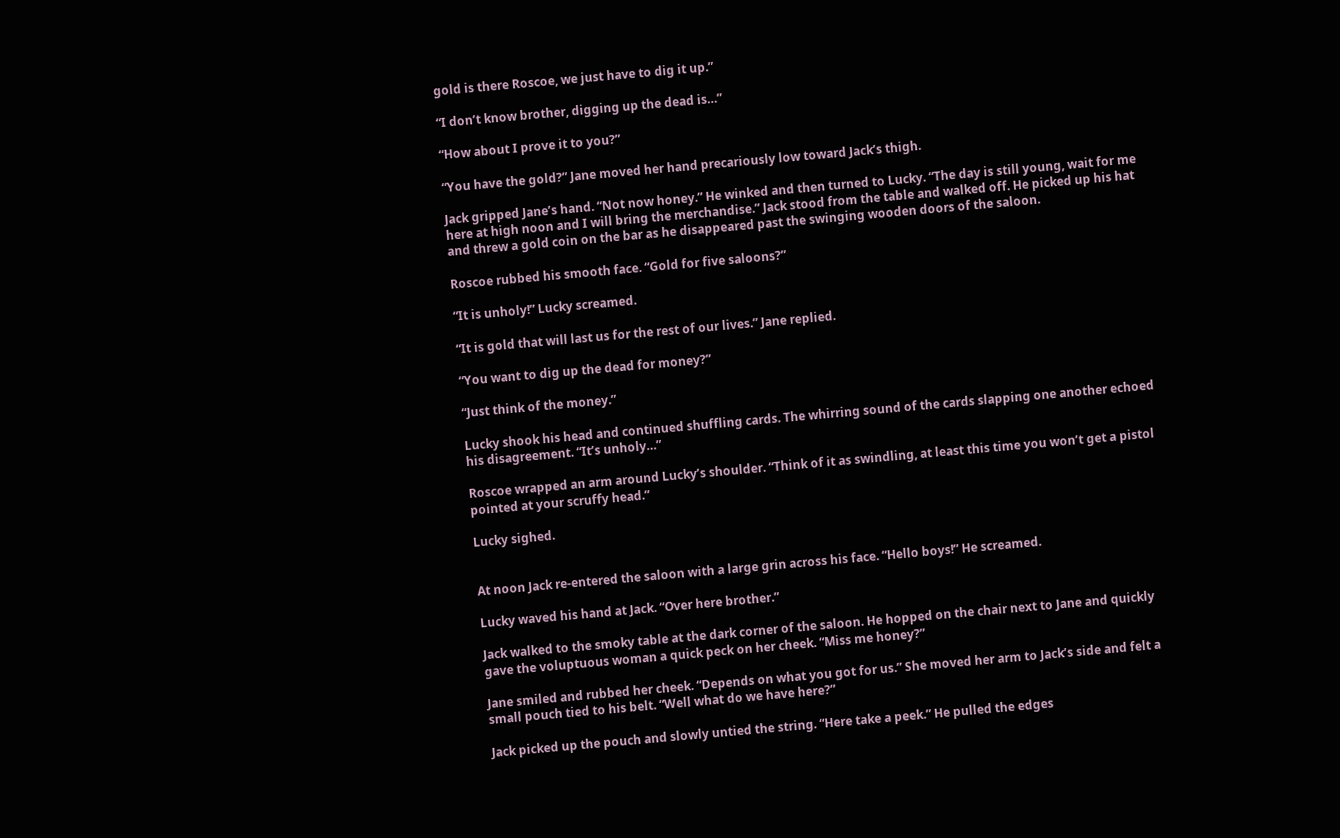gold is there Roscoe, we just have to dig it up.”

“I don’t know brother, digging up the dead is…”

“How about I prove it to you?”

“You have the gold?” Jane moved her hand precariously low toward Jack’s thigh.

Jack gripped Jane’s hand. “Not now honey.” He winked and then turned to Lucky. “The day is still young, wait for me here at high noon and I will bring the merchandise.” Jack stood from the table and walked off. He picked up his hat and threw a gold coin on the bar as he disappeared past the swinging wooden doors of the saloon.

Roscoe rubbed his smooth face. “Gold for five saloons?”

“It is unholy!” Lucky screamed.

“It is gold that will last us for the rest of our lives.” Jane replied.

“You want to dig up the dead for money?”

“Just think of the money.”

Lucky shook his head and continued shuffling cards. The whirring sound of the cards slapping one another echoed his disagreement. “It’s unholy…”

Roscoe wrapped an arm around Lucky’s shoulder. “Think of it as swindling, at least this time you won’t get a pistol pointed at your scruffy head.”

Lucky sighed.


At noon Jack re-entered the saloon with a large grin across his face. “Hello boys!” He screamed.

Lucky waved his hand at Jack. “Over here brother.”

Jack walked to the smoky table at the dark corner of the saloon. He hopped on the chair next to Jane and quickly gave the voluptuous woman a quick peck on her cheek. “Miss me honey?”

Jane smiled and rubbed her cheek. “Depends on what you got for us.” She moved her arm to Jack’s side and felt a small pouch tied to his belt. “Well what do we have here?”

Jack picked up the pouch and slowly untied the string. “Here take a peek.” He pulled the edges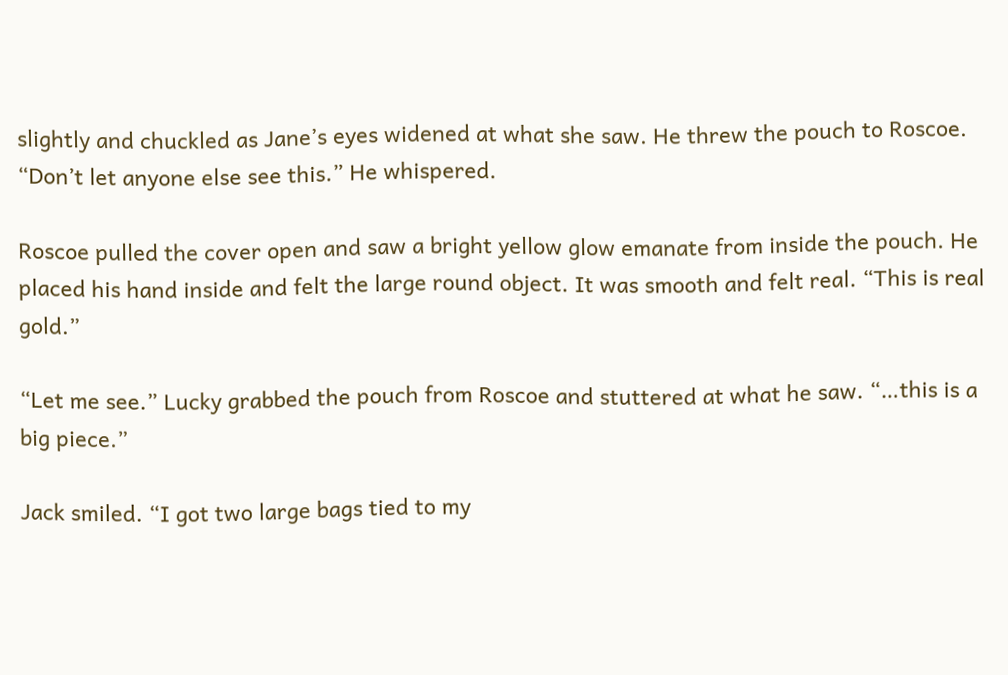slightly and chuckled as Jane’s eyes widened at what she saw. He threw the pouch to Roscoe. “Don’t let anyone else see this.” He whispered.

Roscoe pulled the cover open and saw a bright yellow glow emanate from inside the pouch. He placed his hand inside and felt the large round object. It was smooth and felt real. “This is real gold.”

“Let me see.” Lucky grabbed the pouch from Roscoe and stuttered at what he saw. “…this is a big piece.”

Jack smiled. “I got two large bags tied to my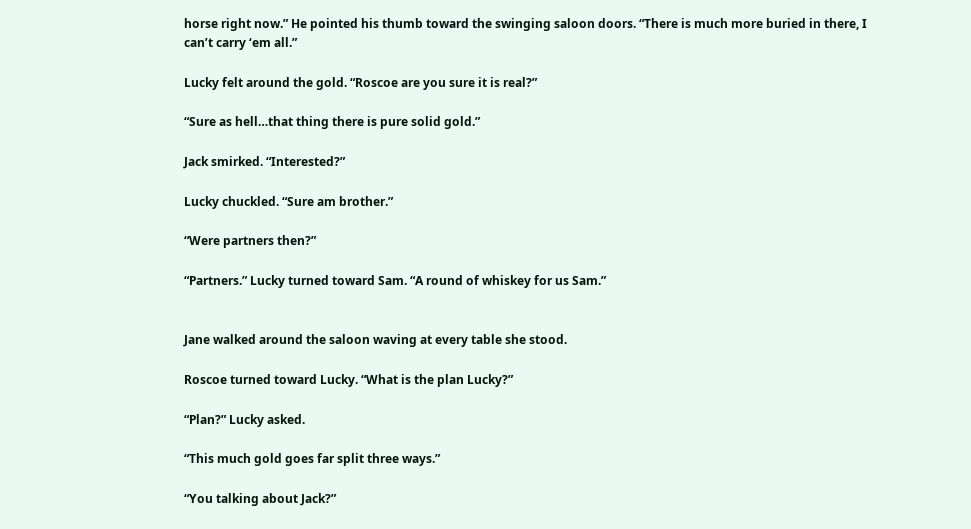horse right now.” He pointed his thumb toward the swinging saloon doors. “There is much more buried in there, I can’t carry ‘em all.”

Lucky felt around the gold. “Roscoe are you sure it is real?”

“Sure as hell…that thing there is pure solid gold.”

Jack smirked. “Interested?”

Lucky chuckled. “Sure am brother.”

“Were partners then?”

“Partners.” Lucky turned toward Sam. “A round of whiskey for us Sam.”


Jane walked around the saloon waving at every table she stood.

Roscoe turned toward Lucky. “What is the plan Lucky?”

“Plan?” Lucky asked.

“This much gold goes far split three ways.”

“You talking about Jack?”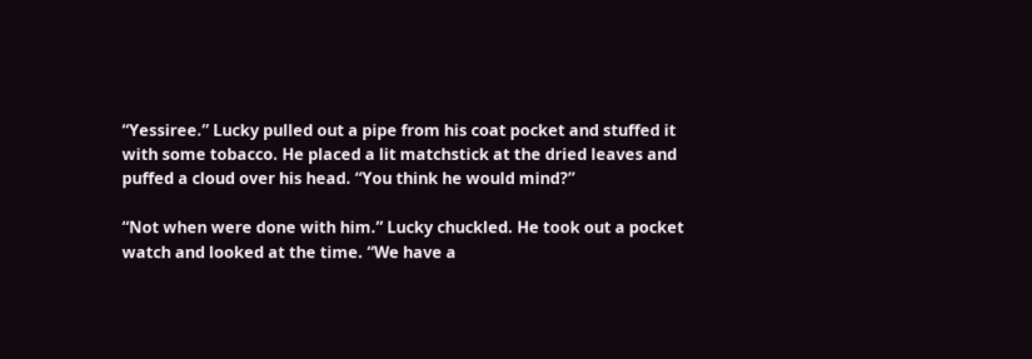“Yessiree.” Lucky pulled out a pipe from his coat pocket and stuffed it with some tobacco. He placed a lit matchstick at the dried leaves and puffed a cloud over his head. “You think he would mind?”

“Not when were done with him.” Lucky chuckled. He took out a pocket watch and looked at the time. “We have a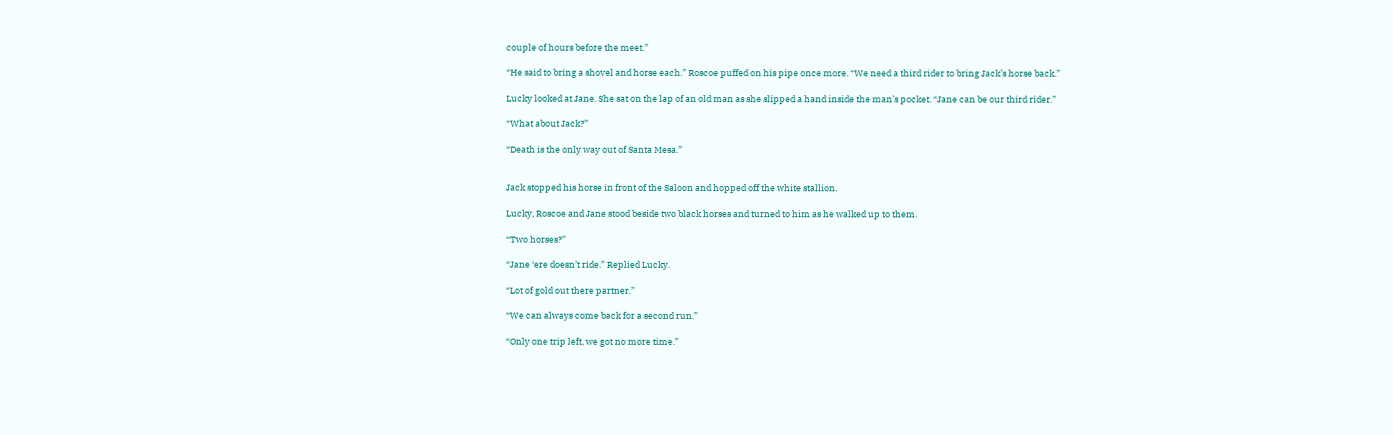couple of hours before the meet.”

“He said to bring a shovel and horse each.” Roscoe puffed on his pipe once more. “We need a third rider to bring Jack’s horse back.”

Lucky looked at Jane. She sat on the lap of an old man as she slipped a hand inside the man’s pocket. “Jane can be our third rider.”

“What about Jack?”

“Death is the only way out of Santa Mesa.”


Jack stopped his horse in front of the Saloon and hopped off the white stallion.

Lucky, Roscoe and Jane stood beside two black horses and turned to him as he walked up to them.

“Two horses?”

“Jane ‘ere doesn’t ride.” Replied Lucky.

“Lot of gold out there partner.”

“We can always come back for a second run.”

“Only one trip left, we got no more time.”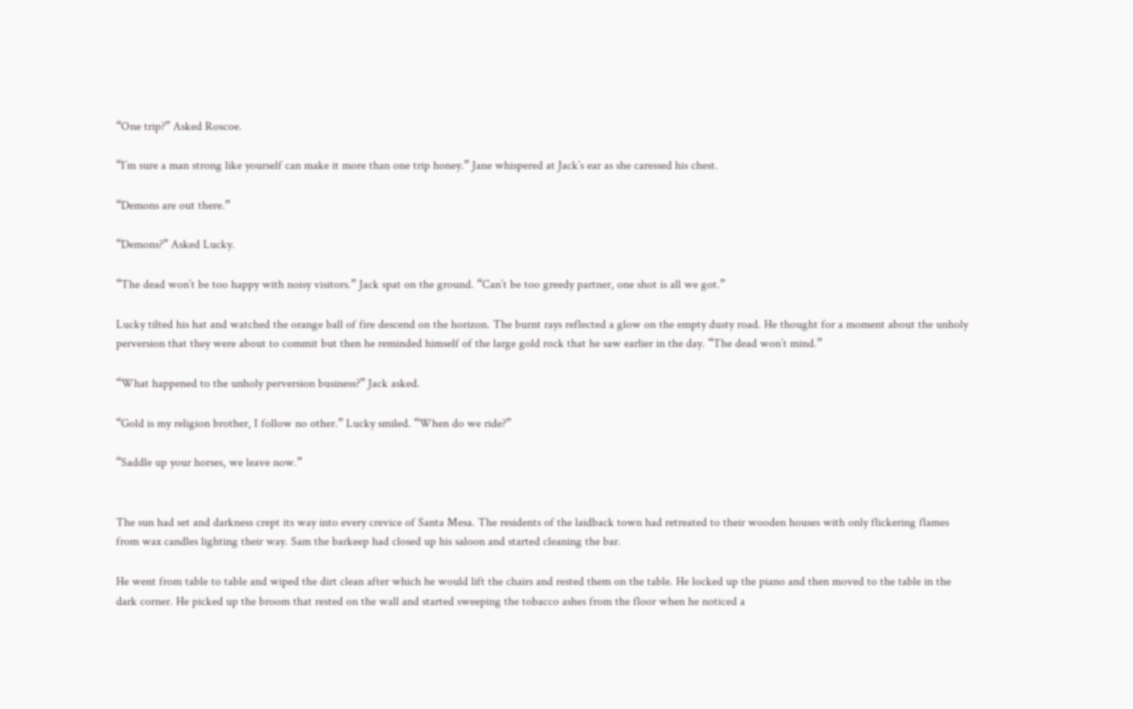“One trip?” Asked Roscoe.

“I’m sure a man strong like yourself can make it more than one trip honey.” Jane whispered at Jack’s ear as she caressed his chest.

“Demons are out there.”

“Demons?” Asked Lucky.

“The dead won’t be too happy with noisy visitors.” Jack spat on the ground. “Can’t be too greedy partner, one shot is all we got.”

Lucky tilted his hat and watched the orange ball of fire descend on the horizon. The burnt rays reflected a glow on the empty dusty road. He thought for a moment about the unholy perversion that they were about to commit but then he reminded himself of the large gold rock that he saw earlier in the day. “The dead won’t mind.”

“What happened to the unholy perversion business?” Jack asked.

“Gold is my religion brother, I follow no other.” Lucky smiled. “When do we ride?”

“Saddle up your horses, we leave now.”


The sun had set and darkness crept its way into every crevice of Santa Mesa. The residents of the laidback town had retreated to their wooden houses with only flickering flames from wax candles lighting their way. Sam the barkeep had closed up his saloon and started cleaning the bar.

He went from table to table and wiped the dirt clean after which he would lift the chairs and rested them on the table. He locked up the piano and then moved to the table in the dark corner. He picked up the broom that rested on the wall and started sweeping the tobacco ashes from the floor when he noticed a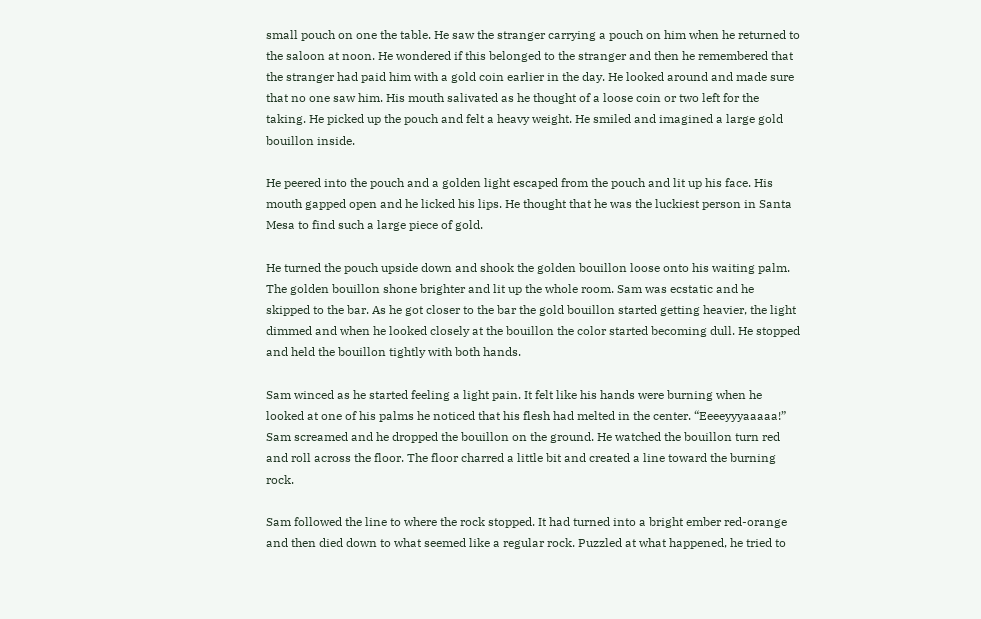small pouch on one the table. He saw the stranger carrying a pouch on him when he returned to the saloon at noon. He wondered if this belonged to the stranger and then he remembered that the stranger had paid him with a gold coin earlier in the day. He looked around and made sure that no one saw him. His mouth salivated as he thought of a loose coin or two left for the taking. He picked up the pouch and felt a heavy weight. He smiled and imagined a large gold bouillon inside.

He peered into the pouch and a golden light escaped from the pouch and lit up his face. His mouth gapped open and he licked his lips. He thought that he was the luckiest person in Santa Mesa to find such a large piece of gold.

He turned the pouch upside down and shook the golden bouillon loose onto his waiting palm. The golden bouillon shone brighter and lit up the whole room. Sam was ecstatic and he skipped to the bar. As he got closer to the bar the gold bouillon started getting heavier, the light dimmed and when he looked closely at the bouillon the color started becoming dull. He stopped and held the bouillon tightly with both hands.

Sam winced as he started feeling a light pain. It felt like his hands were burning when he looked at one of his palms he noticed that his flesh had melted in the center. “Eeeeyyyaaaaa!” Sam screamed and he dropped the bouillon on the ground. He watched the bouillon turn red and roll across the floor. The floor charred a little bit and created a line toward the burning rock.

Sam followed the line to where the rock stopped. It had turned into a bright ember red-orange and then died down to what seemed like a regular rock. Puzzled at what happened, he tried to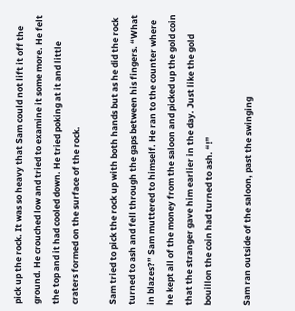pick up the rock. It was so heavy that Sam could not lift it off the ground. He crouched low and tried to examine it some more. He felt the top and it had cooled down. He tried poking at it and little craters formed on the surface of the rock.

Sam tried to pick the rock up with both hands but as he did the rock turned to ash and fell through the gaps between his fingers. “What in blazes?” Sam muttered to himself. He ran to the counter where he kept all of the money from the saloon and picked up the gold coin that the stranger gave him earlier in the day. Just like the gold bouillon the coin had turned to ash. “!”

Sam ran outside of the saloon, past the swinging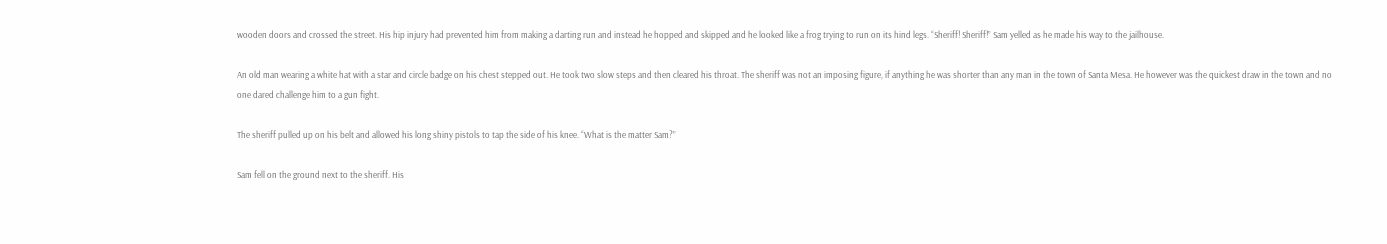wooden doors and crossed the street. His hip injury had prevented him from making a darting run and instead he hopped and skipped and he looked like a frog trying to run on its hind legs. “Sheriff! Sheriff!” Sam yelled as he made his way to the jailhouse.

An old man wearing a white hat with a star and circle badge on his chest stepped out. He took two slow steps and then cleared his throat. The sheriff was not an imposing figure, if anything he was shorter than any man in the town of Santa Mesa. He however was the quickest draw in the town and no one dared challenge him to a gun fight.

The sheriff pulled up on his belt and allowed his long shiny pistols to tap the side of his knee. “What is the matter Sam?”

Sam fell on the ground next to the sheriff. His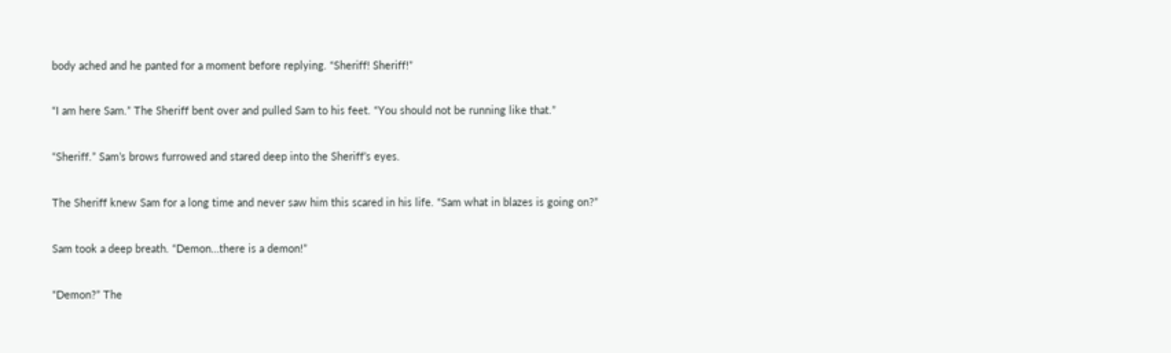body ached and he panted for a moment before replying. “Sheriff! Sheriff!”

“I am here Sam.” The Sheriff bent over and pulled Sam to his feet. “You should not be running like that.”

“Sheriff.” Sam’s brows furrowed and stared deep into the Sheriff’s eyes.

The Sheriff knew Sam for a long time and never saw him this scared in his life. “Sam what in blazes is going on?”

Sam took a deep breath. “Demon…there is a demon!”

“Demon?” The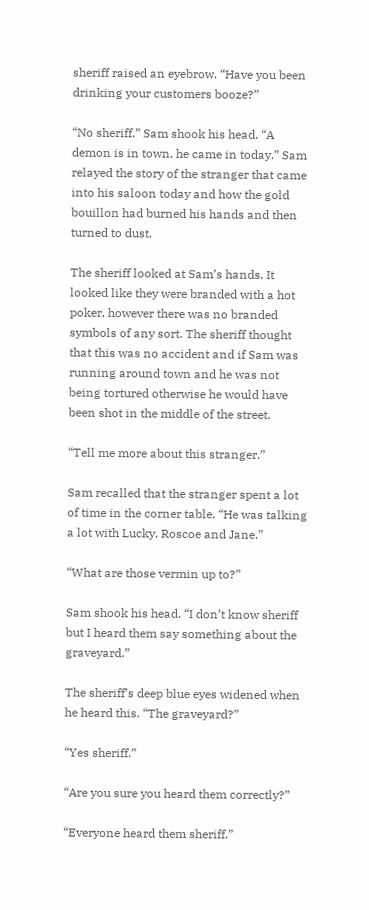sheriff raised an eyebrow. “Have you been drinking your customers booze?”

“No sheriff.” Sam shook his head. “A demon is in town, he came in today.” Sam relayed the story of the stranger that came into his saloon today and how the gold bouillon had burned his hands and then turned to dust.

The sheriff looked at Sam’s hands. It looked like they were branded with a hot poker, however there was no branded symbols of any sort. The sheriff thought that this was no accident and if Sam was running around town and he was not being tortured otherwise he would have been shot in the middle of the street.

“Tell me more about this stranger.”

Sam recalled that the stranger spent a lot of time in the corner table. “He was talking a lot with Lucky, Roscoe and Jane.”

“What are those vermin up to?”

Sam shook his head. “I don’t know sheriff but I heard them say something about the graveyard.”

The sheriff’s deep blue eyes widened when he heard this. “The graveyard?”

“Yes sheriff.”

“Are you sure you heard them correctly?”

“Everyone heard them sheriff.”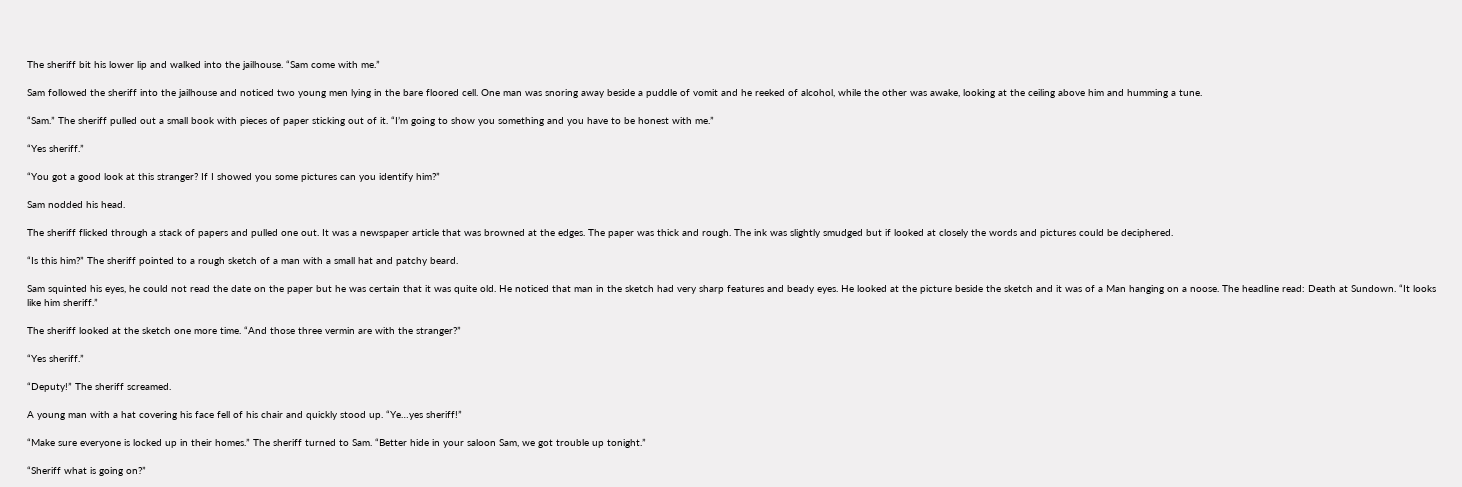The sheriff bit his lower lip and walked into the jailhouse. “Sam come with me.”

Sam followed the sheriff into the jailhouse and noticed two young men lying in the bare floored cell. One man was snoring away beside a puddle of vomit and he reeked of alcohol, while the other was awake, looking at the ceiling above him and humming a tune.

“Sam.” The sheriff pulled out a small book with pieces of paper sticking out of it. “I’m going to show you something and you have to be honest with me.”

“Yes sheriff.”

“You got a good look at this stranger? If I showed you some pictures can you identify him?”

Sam nodded his head.

The sheriff flicked through a stack of papers and pulled one out. It was a newspaper article that was browned at the edges. The paper was thick and rough. The ink was slightly smudged but if looked at closely the words and pictures could be deciphered.

“Is this him?” The sheriff pointed to a rough sketch of a man with a small hat and patchy beard.

Sam squinted his eyes, he could not read the date on the paper but he was certain that it was quite old. He noticed that man in the sketch had very sharp features and beady eyes. He looked at the picture beside the sketch and it was of a Man hanging on a noose. The headline read: Death at Sundown. “It looks like him sheriff.”

The sheriff looked at the sketch one more time. “And those three vermin are with the stranger?”

“Yes sheriff.”

“Deputy!” The sheriff screamed.

A young man with a hat covering his face fell of his chair and quickly stood up. “Ye…yes sheriff!”

“Make sure everyone is locked up in their homes.” The sheriff turned to Sam. “Better hide in your saloon Sam, we got trouble up tonight.”

“Sheriff what is going on?”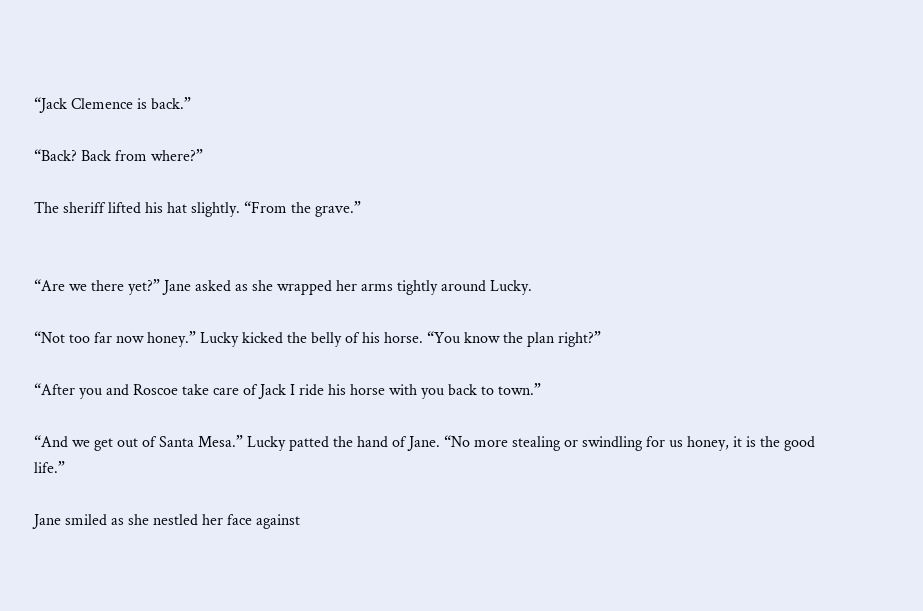“Jack Clemence is back.”

“Back? Back from where?”

The sheriff lifted his hat slightly. “From the grave.”


“Are we there yet?” Jane asked as she wrapped her arms tightly around Lucky.

“Not too far now honey.” Lucky kicked the belly of his horse. “You know the plan right?”

“After you and Roscoe take care of Jack I ride his horse with you back to town.”

“And we get out of Santa Mesa.” Lucky patted the hand of Jane. “No more stealing or swindling for us honey, it is the good life.”

Jane smiled as she nestled her face against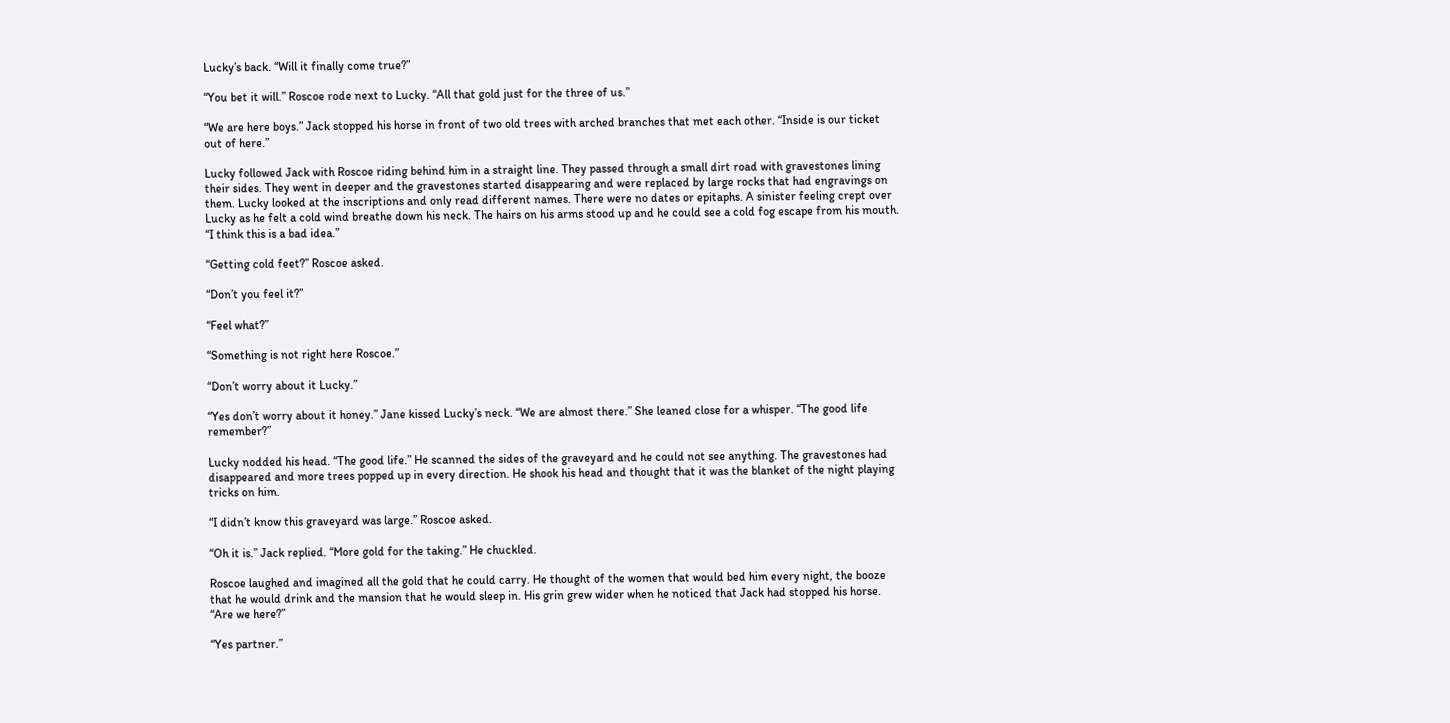Lucky’s back. “Will it finally come true?”

“You bet it will.” Roscoe rode next to Lucky. “All that gold just for the three of us.”

“We are here boys.” Jack stopped his horse in front of two old trees with arched branches that met each other. “Inside is our ticket out of here.”

Lucky followed Jack with Roscoe riding behind him in a straight line. They passed through a small dirt road with gravestones lining their sides. They went in deeper and the gravestones started disappearing and were replaced by large rocks that had engravings on them. Lucky looked at the inscriptions and only read different names. There were no dates or epitaphs. A sinister feeling crept over Lucky as he felt a cold wind breathe down his neck. The hairs on his arms stood up and he could see a cold fog escape from his mouth. “I think this is a bad idea.”

“Getting cold feet?” Roscoe asked.

“Don’t you feel it?”

“Feel what?”

“Something is not right here Roscoe.”

“Don’t worry about it Lucky.”

“Yes don’t worry about it honey.” Jane kissed Lucky’s neck. “We are almost there.” She leaned close for a whisper. “The good life remember?”

Lucky nodded his head. “The good life.” He scanned the sides of the graveyard and he could not see anything. The gravestones had disappeared and more trees popped up in every direction. He shook his head and thought that it was the blanket of the night playing tricks on him.

“I didn’t know this graveyard was large.” Roscoe asked.

“Oh it is.” Jack replied. “More gold for the taking.” He chuckled.

Roscoe laughed and imagined all the gold that he could carry. He thought of the women that would bed him every night, the booze that he would drink and the mansion that he would sleep in. His grin grew wider when he noticed that Jack had stopped his horse. “Are we here?”

“Yes partner.”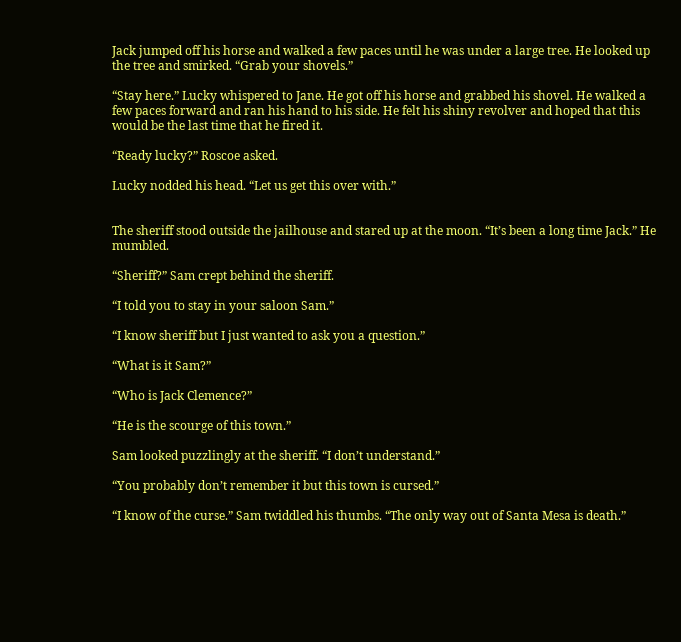Jack jumped off his horse and walked a few paces until he was under a large tree. He looked up the tree and smirked. “Grab your shovels.”

“Stay here.” Lucky whispered to Jane. He got off his horse and grabbed his shovel. He walked a few paces forward and ran his hand to his side. He felt his shiny revolver and hoped that this would be the last time that he fired it.

“Ready lucky?” Roscoe asked.

Lucky nodded his head. “Let us get this over with.”


The sheriff stood outside the jailhouse and stared up at the moon. “It’s been a long time Jack.” He mumbled.

“Sheriff?” Sam crept behind the sheriff.

“I told you to stay in your saloon Sam.”

“I know sheriff but I just wanted to ask you a question.”

“What is it Sam?”

“Who is Jack Clemence?”

“He is the scourge of this town.”

Sam looked puzzlingly at the sheriff. “I don’t understand.”

“You probably don’t remember it but this town is cursed.”

“I know of the curse.” Sam twiddled his thumbs. “The only way out of Santa Mesa is death.”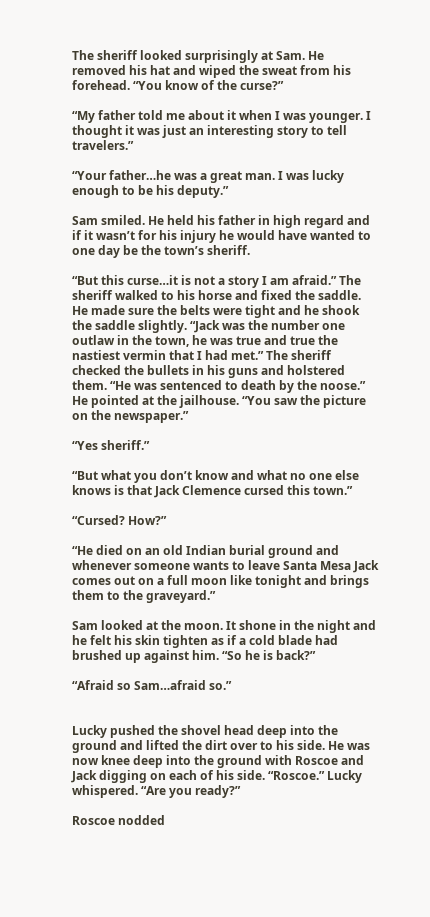The sheriff looked surprisingly at Sam. He removed his hat and wiped the sweat from his forehead. “You know of the curse?”

“My father told me about it when I was younger. I thought it was just an interesting story to tell travelers.”

“Your father…he was a great man. I was lucky enough to be his deputy.”

Sam smiled. He held his father in high regard and if it wasn’t for his injury he would have wanted to one day be the town’s sheriff.

“But this curse…it is not a story I am afraid.” The sheriff walked to his horse and fixed the saddle. He made sure the belts were tight and he shook the saddle slightly. “Jack was the number one outlaw in the town, he was true and true the nastiest vermin that I had met.” The sheriff checked the bullets in his guns and holstered them. “He was sentenced to death by the noose.” He pointed at the jailhouse. “You saw the picture on the newspaper.”

“Yes sheriff.”

“But what you don’t know and what no one else knows is that Jack Clemence cursed this town.”

“Cursed? How?”

“He died on an old Indian burial ground and whenever someone wants to leave Santa Mesa Jack comes out on a full moon like tonight and brings them to the graveyard.”

Sam looked at the moon. It shone in the night and he felt his skin tighten as if a cold blade had brushed up against him. “So he is back?”

“Afraid so Sam…afraid so.”


Lucky pushed the shovel head deep into the ground and lifted the dirt over to his side. He was now knee deep into the ground with Roscoe and Jack digging on each of his side. “Roscoe.” Lucky whispered. “Are you ready?”

Roscoe nodded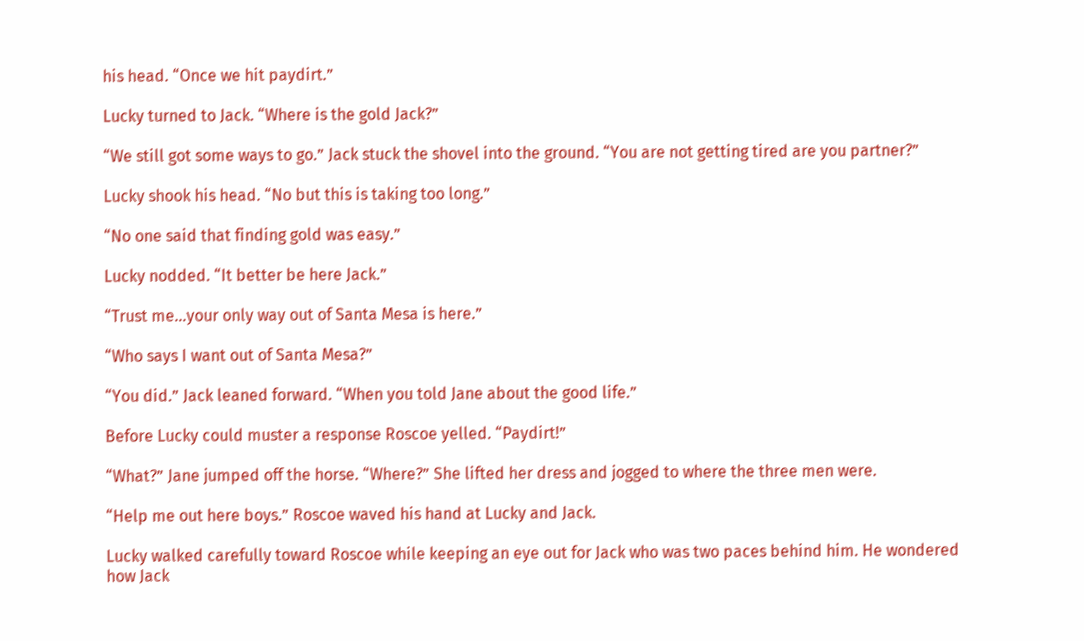his head. “Once we hit paydirt.”

Lucky turned to Jack. “Where is the gold Jack?”

“We still got some ways to go.” Jack stuck the shovel into the ground. “You are not getting tired are you partner?”

Lucky shook his head. “No but this is taking too long.”

“No one said that finding gold was easy.”

Lucky nodded. “It better be here Jack.”

“Trust me…your only way out of Santa Mesa is here.”

“Who says I want out of Santa Mesa?”

“You did.” Jack leaned forward. “When you told Jane about the good life.”

Before Lucky could muster a response Roscoe yelled. “Paydirt!”

“What?” Jane jumped off the horse. “Where?” She lifted her dress and jogged to where the three men were.

“Help me out here boys.” Roscoe waved his hand at Lucky and Jack.

Lucky walked carefully toward Roscoe while keeping an eye out for Jack who was two paces behind him. He wondered how Jack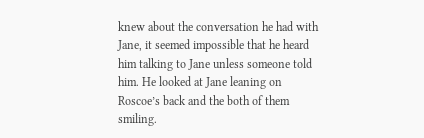knew about the conversation he had with Jane, it seemed impossible that he heard him talking to Jane unless someone told him. He looked at Jane leaning on Roscoe’s back and the both of them smiling.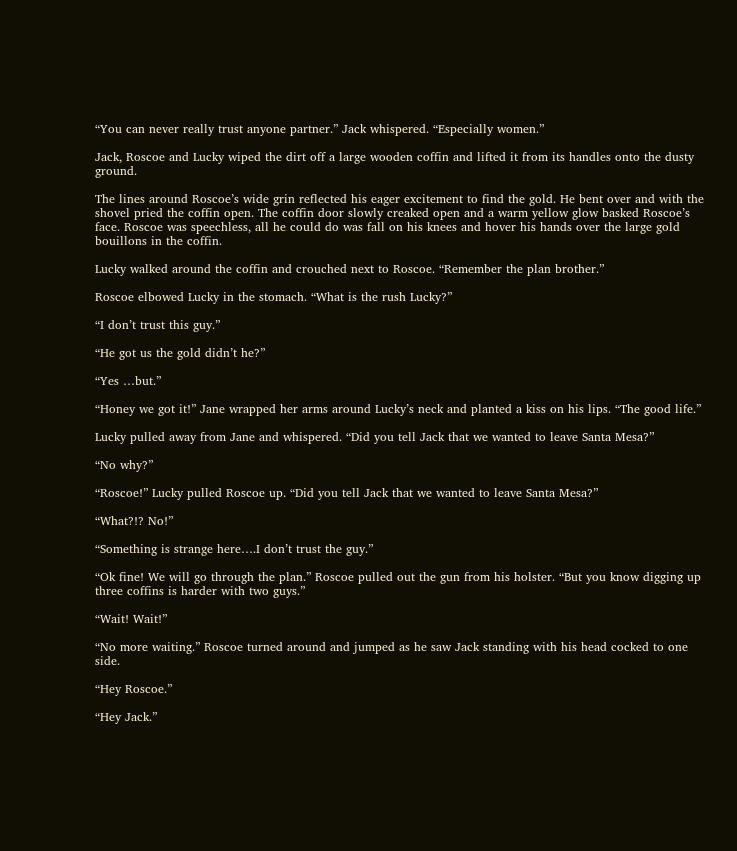“You can never really trust anyone partner.” Jack whispered. “Especially women.”

Jack, Roscoe and Lucky wiped the dirt off a large wooden coffin and lifted it from its handles onto the dusty ground.

The lines around Roscoe’s wide grin reflected his eager excitement to find the gold. He bent over and with the shovel pried the coffin open. The coffin door slowly creaked open and a warm yellow glow basked Roscoe’s face. Roscoe was speechless, all he could do was fall on his knees and hover his hands over the large gold bouillons in the coffin.

Lucky walked around the coffin and crouched next to Roscoe. “Remember the plan brother.”

Roscoe elbowed Lucky in the stomach. “What is the rush Lucky?”

“I don’t trust this guy.”

“He got us the gold didn’t he?”

“Yes …but.”

“Honey we got it!” Jane wrapped her arms around Lucky’s neck and planted a kiss on his lips. “The good life.”

Lucky pulled away from Jane and whispered. “Did you tell Jack that we wanted to leave Santa Mesa?”

“No why?”

“Roscoe!” Lucky pulled Roscoe up. “Did you tell Jack that we wanted to leave Santa Mesa?”

“What?!? No!”

“Something is strange here….I don’t trust the guy.”

“Ok fine! We will go through the plan.” Roscoe pulled out the gun from his holster. “But you know digging up three coffins is harder with two guys.”

“Wait! Wait!”

“No more waiting.” Roscoe turned around and jumped as he saw Jack standing with his head cocked to one side.

“Hey Roscoe.”

“Hey Jack.”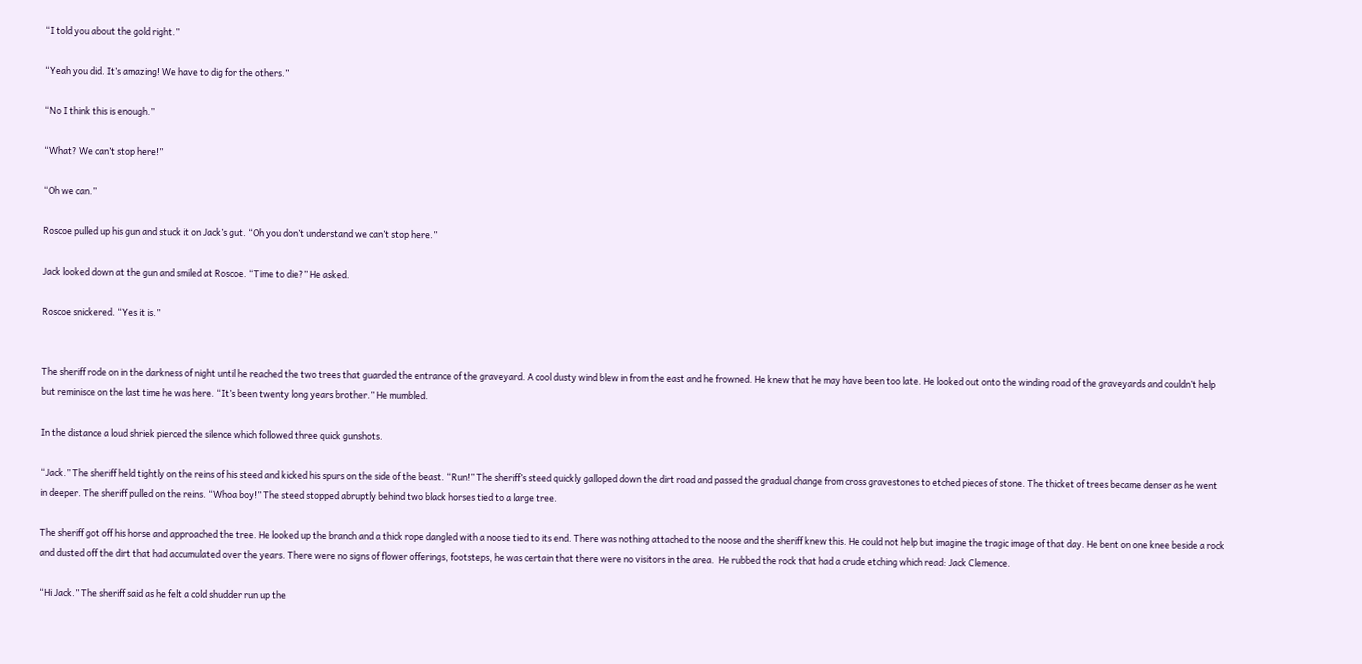“I told you about the gold right.”

“Yeah you did. It’s amazing! We have to dig for the others.”

“No I think this is enough.”

“What? We can’t stop here!”

“Oh we can.”

Roscoe pulled up his gun and stuck it on Jack’s gut. “Oh you don’t understand we can’t stop here.”

Jack looked down at the gun and smiled at Roscoe. “Time to die?” He asked.

Roscoe snickered. “Yes it is.”


The sheriff rode on in the darkness of night until he reached the two trees that guarded the entrance of the graveyard. A cool dusty wind blew in from the east and he frowned. He knew that he may have been too late. He looked out onto the winding road of the graveyards and couldn’t help but reminisce on the last time he was here. “It’s been twenty long years brother.” He mumbled.

In the distance a loud shriek pierced the silence which followed three quick gunshots.

“Jack.” The sheriff held tightly on the reins of his steed and kicked his spurs on the side of the beast. “Run!” The sheriff’s steed quickly galloped down the dirt road and passed the gradual change from cross gravestones to etched pieces of stone. The thicket of trees became denser as he went in deeper. The sheriff pulled on the reins. “Whoa boy!” The steed stopped abruptly behind two black horses tied to a large tree.

The sheriff got off his horse and approached the tree. He looked up the branch and a thick rope dangled with a noose tied to its end. There was nothing attached to the noose and the sheriff knew this. He could not help but imagine the tragic image of that day. He bent on one knee beside a rock and dusted off the dirt that had accumulated over the years. There were no signs of flower offerings, footsteps, he was certain that there were no visitors in the area.  He rubbed the rock that had a crude etching which read: Jack Clemence.

“Hi Jack.” The sheriff said as he felt a cold shudder run up the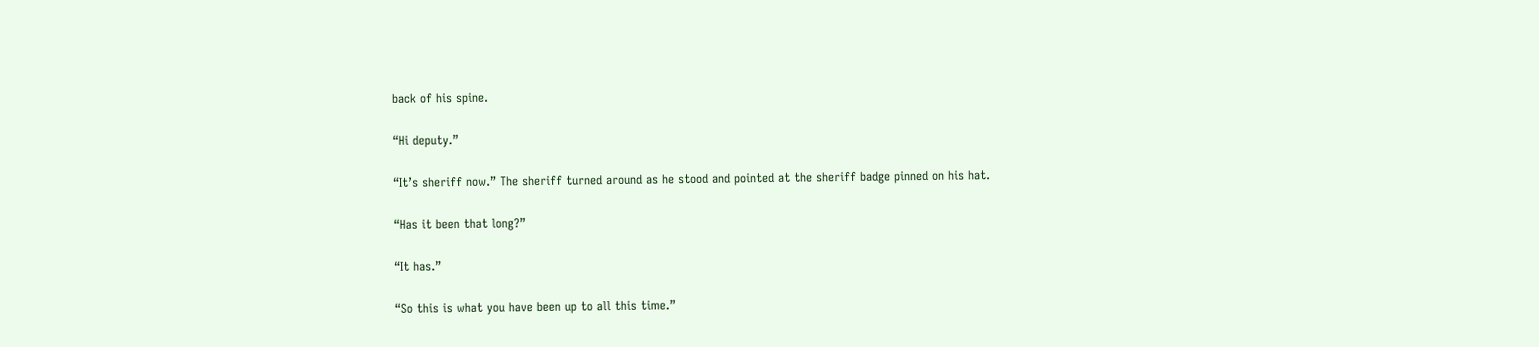back of his spine.

“Hi deputy.”

“It’s sheriff now.” The sheriff turned around as he stood and pointed at the sheriff badge pinned on his hat.

“Has it been that long?”

“It has.”

“So this is what you have been up to all this time.”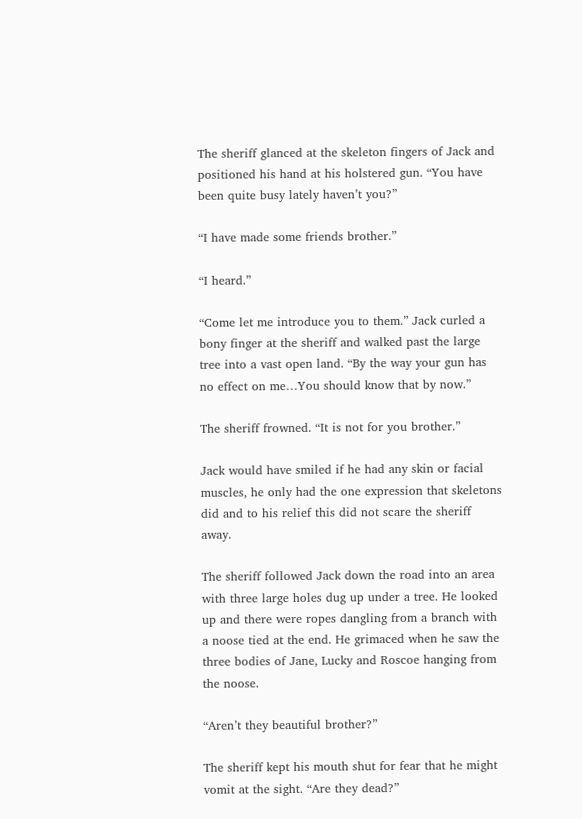The sheriff glanced at the skeleton fingers of Jack and positioned his hand at his holstered gun. “You have been quite busy lately haven’t you?”

“I have made some friends brother.”

“I heard.”

“Come let me introduce you to them.” Jack curled a bony finger at the sheriff and walked past the large tree into a vast open land. “By the way your gun has no effect on me…You should know that by now.”

The sheriff frowned. “It is not for you brother.”

Jack would have smiled if he had any skin or facial muscles, he only had the one expression that skeletons did and to his relief this did not scare the sheriff away.

The sheriff followed Jack down the road into an area with three large holes dug up under a tree. He looked up and there were ropes dangling from a branch with a noose tied at the end. He grimaced when he saw the three bodies of Jane, Lucky and Roscoe hanging from the noose.

“Aren’t they beautiful brother?”

The sheriff kept his mouth shut for fear that he might vomit at the sight. “Are they dead?”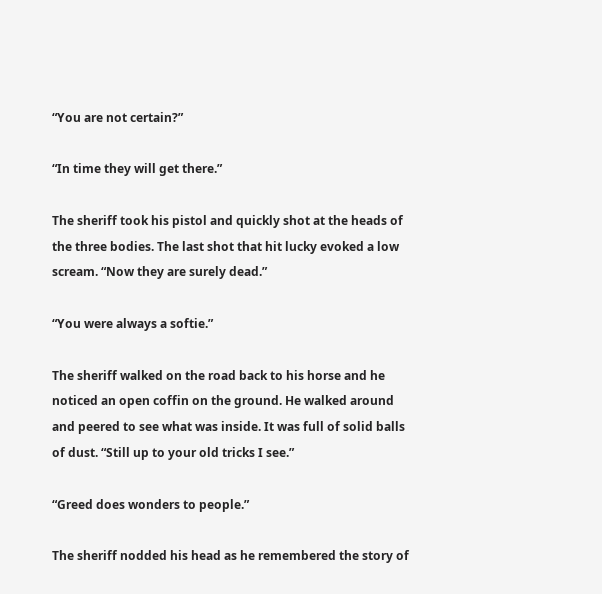“You are not certain?”

“In time they will get there.”

The sheriff took his pistol and quickly shot at the heads of the three bodies. The last shot that hit lucky evoked a low scream. “Now they are surely dead.”

“You were always a softie.”

The sheriff walked on the road back to his horse and he noticed an open coffin on the ground. He walked around and peered to see what was inside. It was full of solid balls of dust. “Still up to your old tricks I see.”

“Greed does wonders to people.”

The sheriff nodded his head as he remembered the story of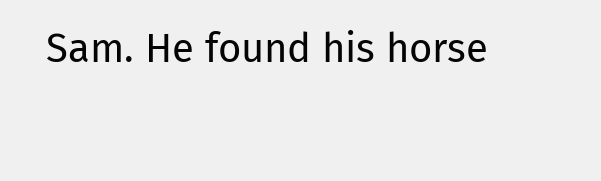Sam. He found his horse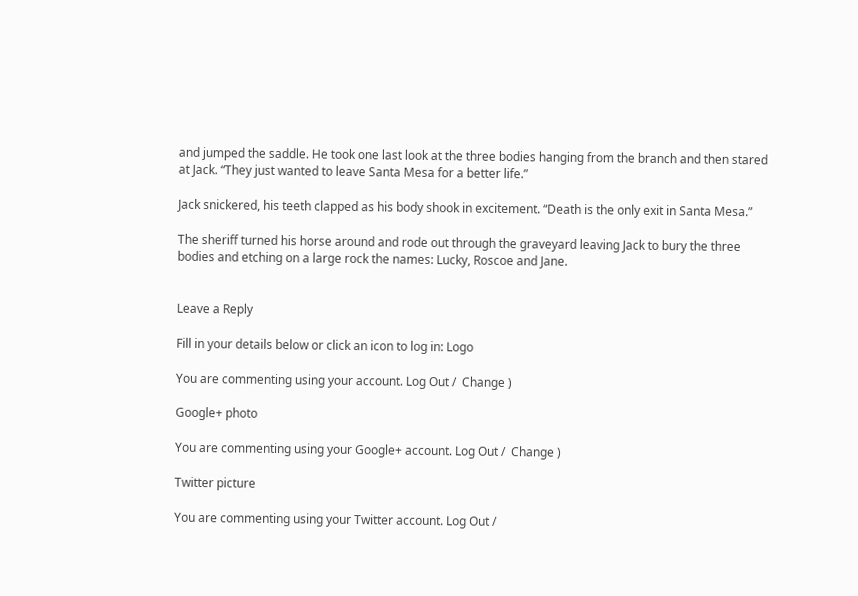and jumped the saddle. He took one last look at the three bodies hanging from the branch and then stared at Jack. “They just wanted to leave Santa Mesa for a better life.”

Jack snickered, his teeth clapped as his body shook in excitement. “Death is the only exit in Santa Mesa.”

The sheriff turned his horse around and rode out through the graveyard leaving Jack to bury the three bodies and etching on a large rock the names: Lucky, Roscoe and Jane.


Leave a Reply

Fill in your details below or click an icon to log in: Logo

You are commenting using your account. Log Out /  Change )

Google+ photo

You are commenting using your Google+ account. Log Out /  Change )

Twitter picture

You are commenting using your Twitter account. Log Out /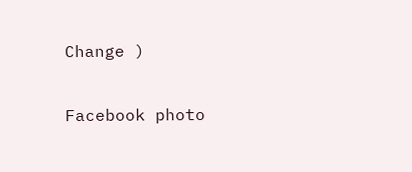Change )

Facebook photo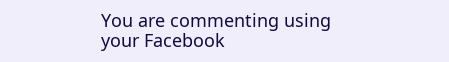You are commenting using your Facebook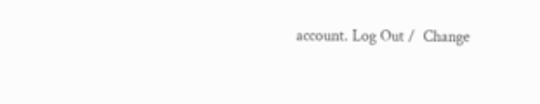account. Log Out /  Change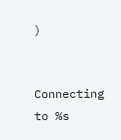)


Connecting to %s